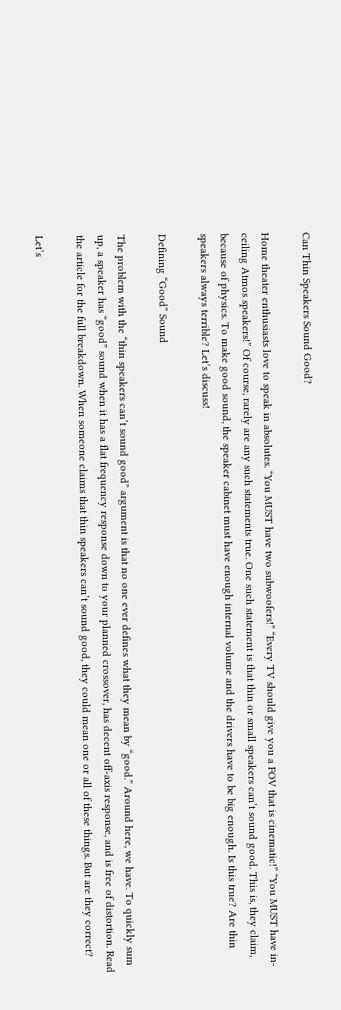Can Thin Speakers Sound Good?

Home theater enthusiasts love to speak in absolutes. “You MUST have two subwoofers!” “Every TV should give you a FOV that is cinematic!” “You MUST have in-ceiling Atmos speakers!” Of course, rarely are any such statements true. One such statement is that thin or small speakers can’t sound good. This is, they claim, because of physics. To make good sound, the speaker cabinet must have enough internal volume and the drivers have to be big enough. Is this true? Are thin speakers always terrible? Let’s discuss!

Defining “Good” Sound

The problem with the “thin speakers can’t sound good” argument is that no one ever defines what they mean by “good.” Around here, we have. To quickly sum up, a speaker has “good” sound when it has a flat frequency response down to your planned crossover, has decent off-axis response, and is free of distortion. Read the article for the full breakdown. When someone claims that thin speakers can’t sound good, they could mean one or all of these things. But are they correct?

Let’s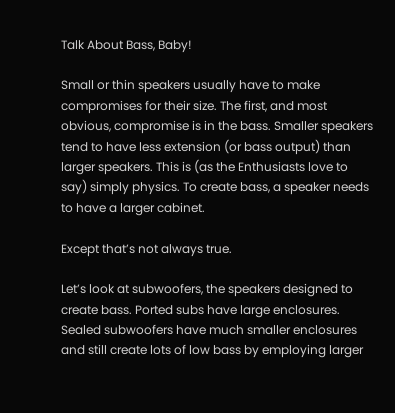Talk About Bass, Baby!

Small or thin speakers usually have to make compromises for their size. The first, and most obvious, compromise is in the bass. Smaller speakers tend to have less extension (or bass output) than larger speakers. This is (as the Enthusiasts love to say) simply physics. To create bass, a speaker needs to have a larger cabinet.

Except that’s not always true.

Let’s look at subwoofers, the speakers designed to create bass. Ported subs have large enclosures. Sealed subwoofers have much smaller enclosures and still create lots of low bass by employing larger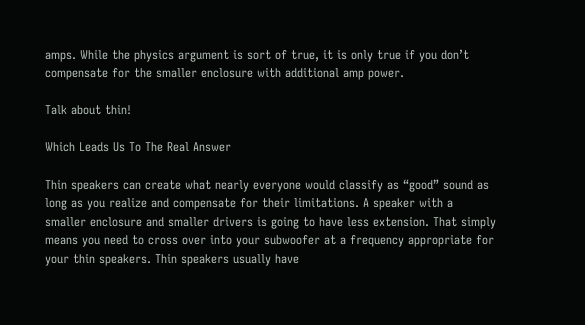amps. While the physics argument is sort of true, it is only true if you don’t compensate for the smaller enclosure with additional amp power.

Talk about thin!

Which Leads Us To The Real Answer

Thin speakers can create what nearly everyone would classify as “good” sound as long as you realize and compensate for their limitations. A speaker with a smaller enclosure and smaller drivers is going to have less extension. That simply means you need to cross over into your subwoofer at a frequency appropriate for your thin speakers. Thin speakers usually have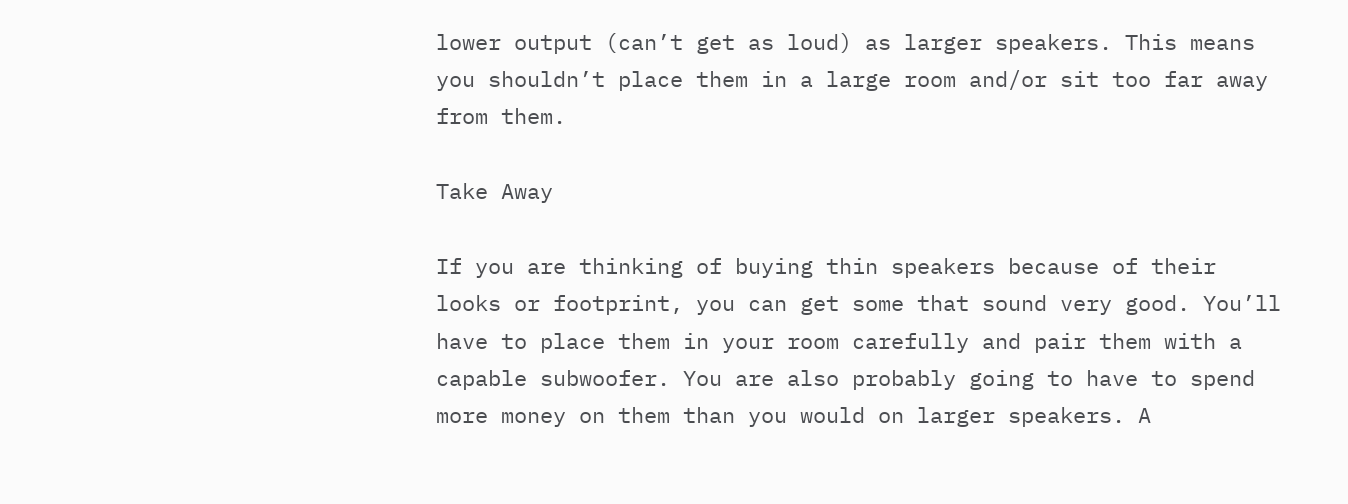lower output (can’t get as loud) as larger speakers. This means you shouldn’t place them in a large room and/or sit too far away from them.

Take Away

If you are thinking of buying thin speakers because of their looks or footprint, you can get some that sound very good. You’ll have to place them in your room carefully and pair them with a capable subwoofer. You are also probably going to have to spend more money on them than you would on larger speakers. A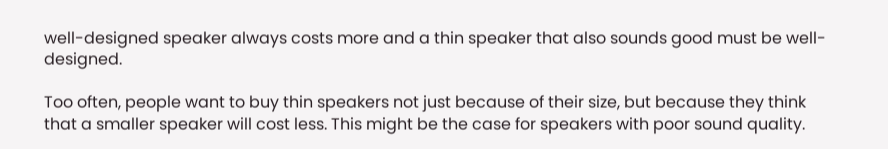well-designed speaker always costs more and a thin speaker that also sounds good must be well-designed.

Too often, people want to buy thin speakers not just because of their size, but because they think that a smaller speaker will cost less. This might be the case for speakers with poor sound quality.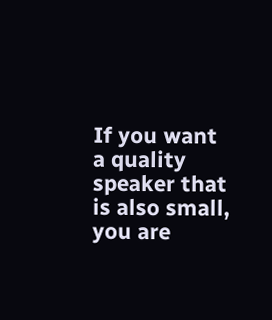If you want a quality speaker that is also small, you are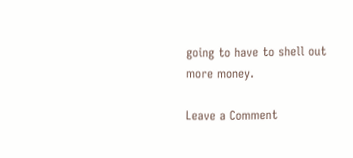going to have to shell out more money.

Leave a Comment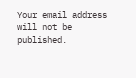Your email address will not be published.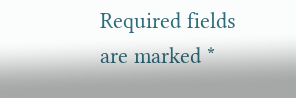Required fields are marked *